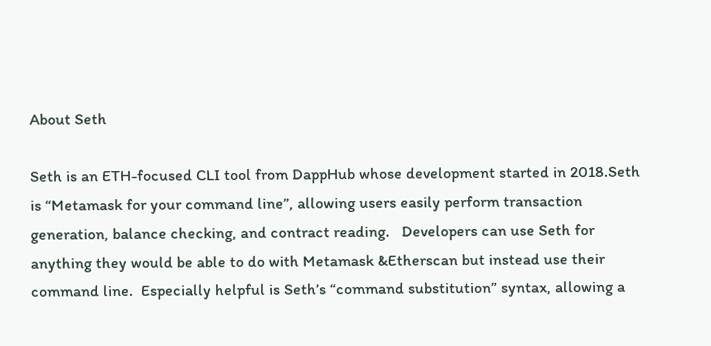About Seth

Seth is an ETH-focused CLI tool from DappHub whose development started in 2018.Seth is “Metamask for your command line”, allowing users easily perform transaction generation, balance checking, and contract reading.   Developers can use Seth for anything they would be able to do with Metamask &Etherscan but instead use their command line.  Especially helpful is Seth’s “command substitution” syntax, allowing a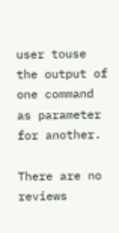user touse the output of one command as parameter for another.

There are no reviews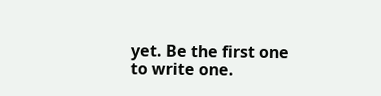yet. Be the first one to write one.